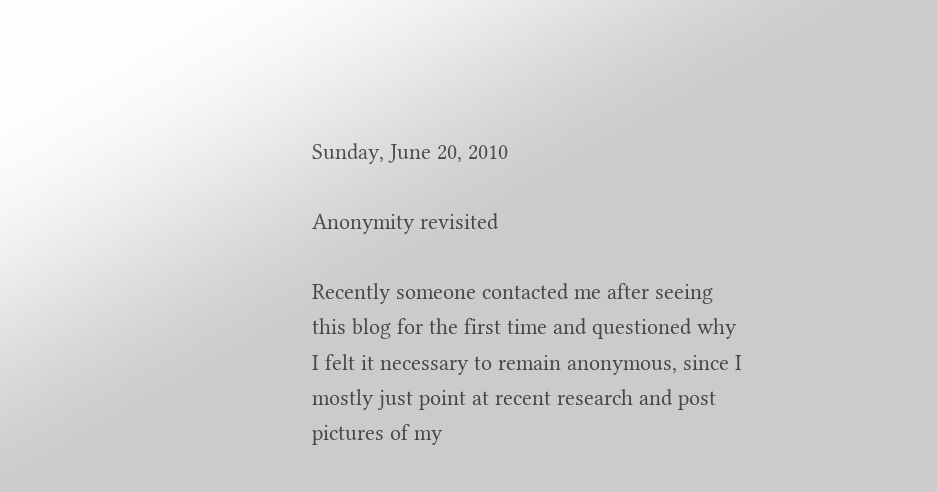Sunday, June 20, 2010

Anonymity revisited

Recently someone contacted me after seeing this blog for the first time and questioned why I felt it necessary to remain anonymous, since I mostly just point at recent research and post pictures of my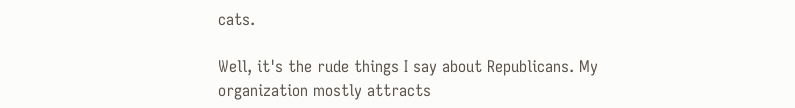cats.

Well, it's the rude things I say about Republicans. My organization mostly attracts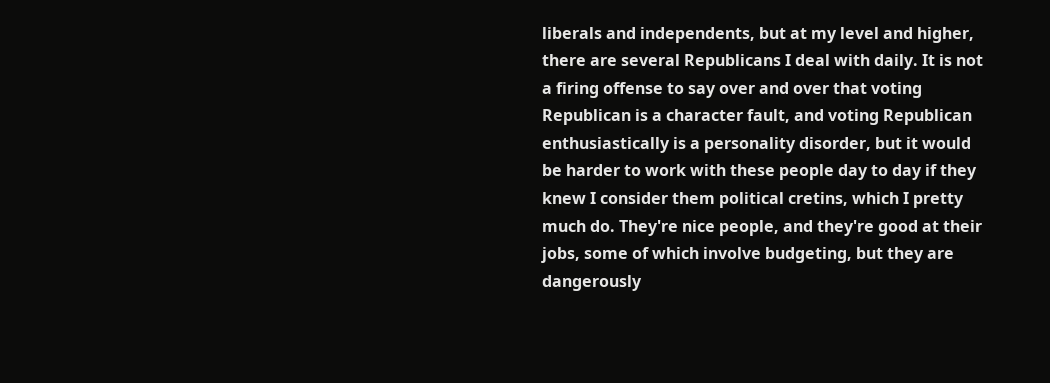liberals and independents, but at my level and higher, there are several Republicans I deal with daily. It is not a firing offense to say over and over that voting Republican is a character fault, and voting Republican enthusiastically is a personality disorder, but it would be harder to work with these people day to day if they knew I consider them political cretins, which I pretty much do. They're nice people, and they're good at their jobs, some of which involve budgeting, but they are dangerously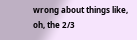wrong about things like, oh, the 2/3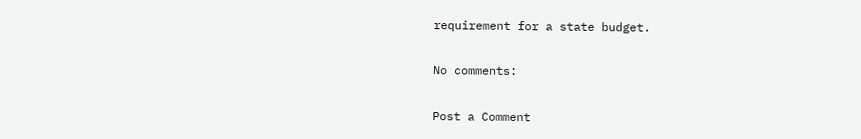requirement for a state budget.

No comments:

Post a Comment